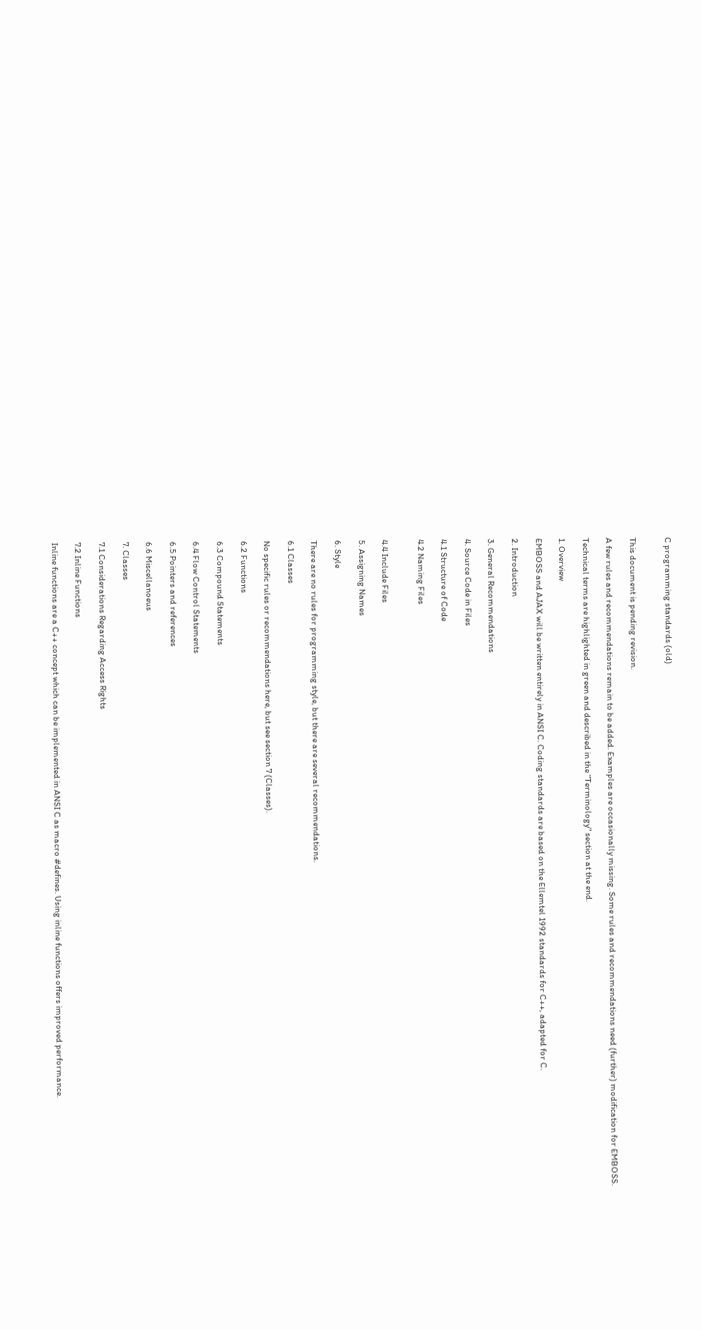C programming standards (old)


This document is pending revision.

A few rules and recommendations remain to be added. Examples are occasionally missing. Some rules and recommendations need (further) modification for EMBOSS.

Technical terms are highlighted in green and described in the "Terminology" section at the end.

1. Overview

EMBOSS and AJAX will be written entirely in ANSI C. Coding standards are based on the Ellemtel 1992 standards for C++, adapted for C.

2. Introduction

3. General Recommendations

4. Source Code in Files

4.1 Structure of Code

4.2 Naming Files


4.4 Include Files

5. Assigning Names

6. Style

There are no rules for programming style, but there are several recommendations.

6.1 Classes

No specific rules or recommendations here, but see section 7 (Classes).

6.2 Functions

6.3 Compound Statements

6.4 Flow Control Statements

6.5 Pointers and references

6.6 Miscellanoeus

7. Classes

7.1 Considerations Regarding Access Rights

7.2 Inline Functions

Inline functions are a C++ concept which can be implemented in ANSI C as macro #defines. Using inline functions offers improved performance.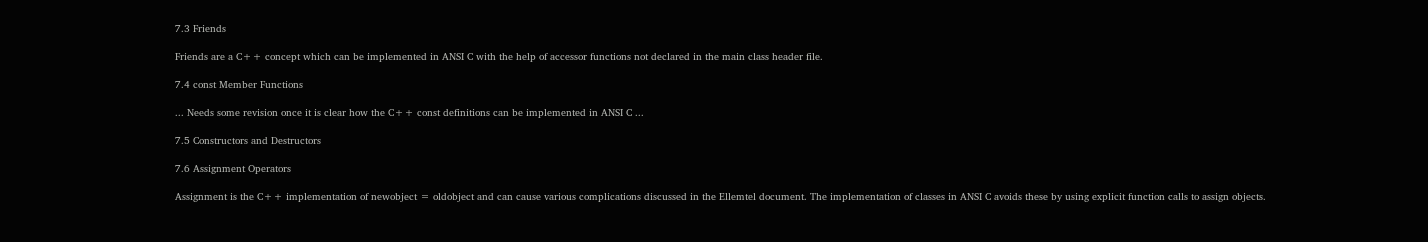7.3 Friends

Friends are a C++ concept which can be implemented in ANSI C with the help of accessor functions not declared in the main class header file.

7.4 const Member Functions

... Needs some revision once it is clear how the C++ const definitions can be implemented in ANSI C ...

7.5 Constructors and Destructors

7.6 Assignment Operators

Assignment is the C++ implementation of newobject = oldobject and can cause various complications discussed in the Ellemtel document. The implementation of classes in ANSI C avoids these by using explicit function calls to assign objects.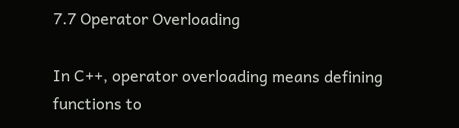7.7 Operator Overloading

In C++, operator overloading means defining functions to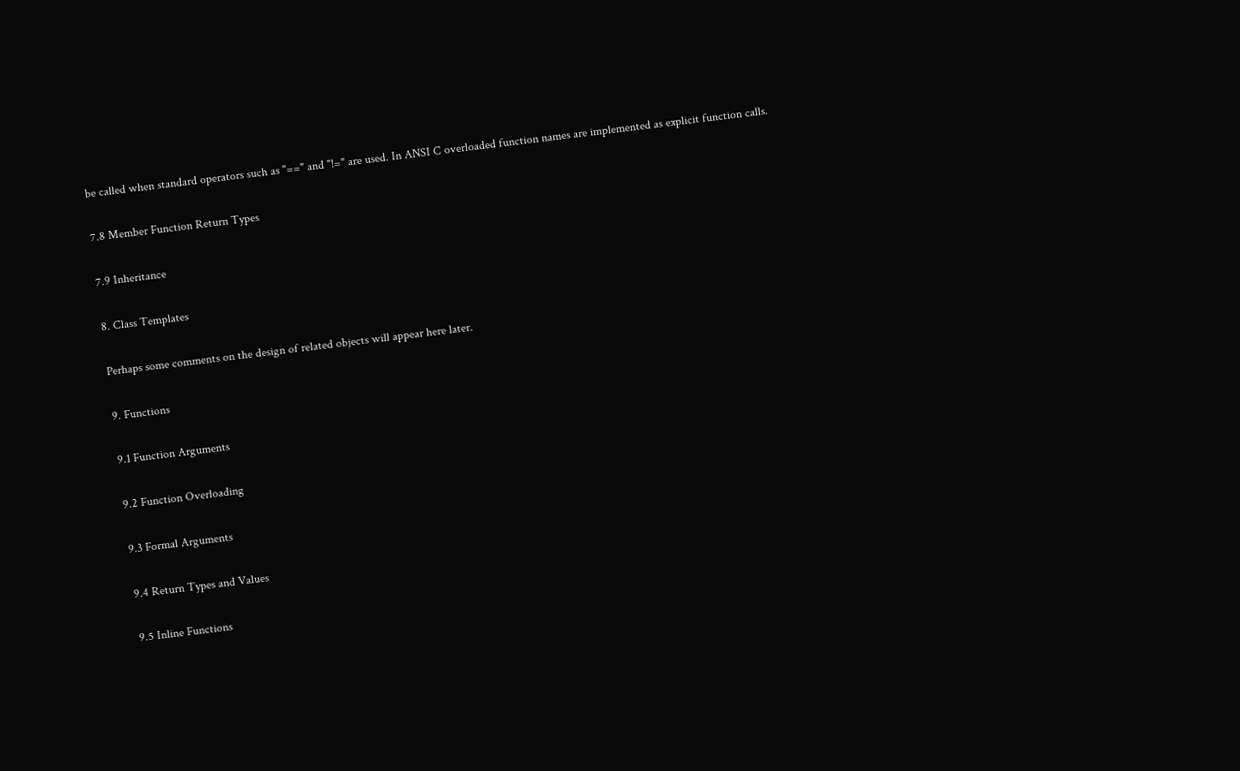be called when standard operators such as "==" and "!=" are used. In ANSI C overloaded function names are implemented as explicit function calls.

7.8 Member Function Return Types

7.9 Inheritance

8. Class Templates

Perhaps some comments on the design of related objects will appear here later.

9. Functions

9.1 Function Arguments

9.2 Function Overloading

9.3 Formal Arguments

9.4 Return Types and Values

9.5 Inline Functions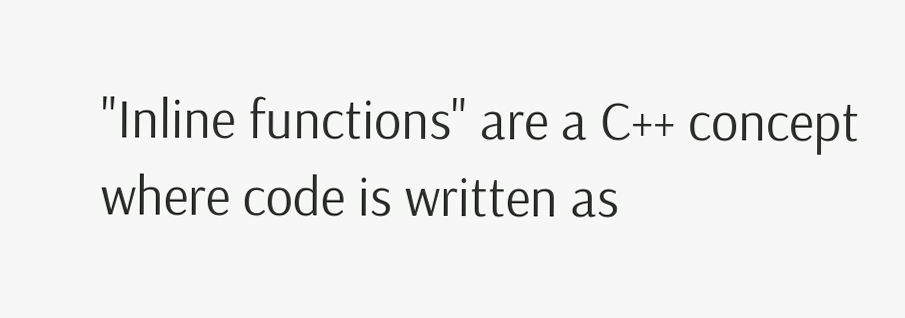"Inline functions" are a C++ concept where code is written as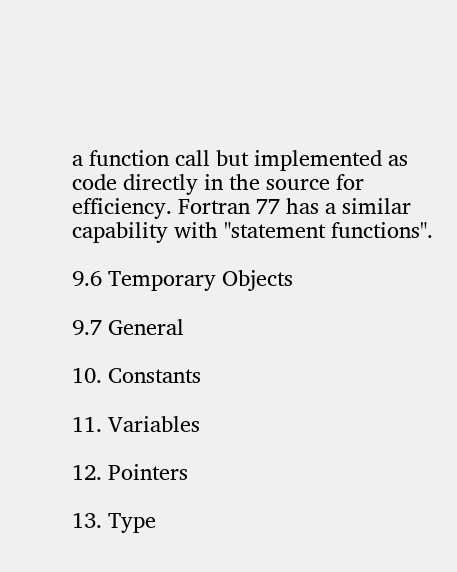a function call but implemented as code directly in the source for efficiency. Fortran 77 has a similar capability with "statement functions".

9.6 Temporary Objects

9.7 General

10. Constants

11. Variables

12. Pointers

13. Type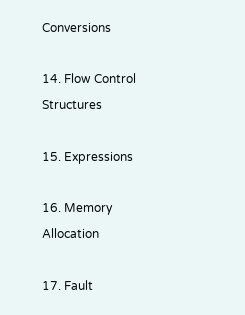Conversions

14. Flow Control Structures

15. Expressions

16. Memory Allocation

17. Fault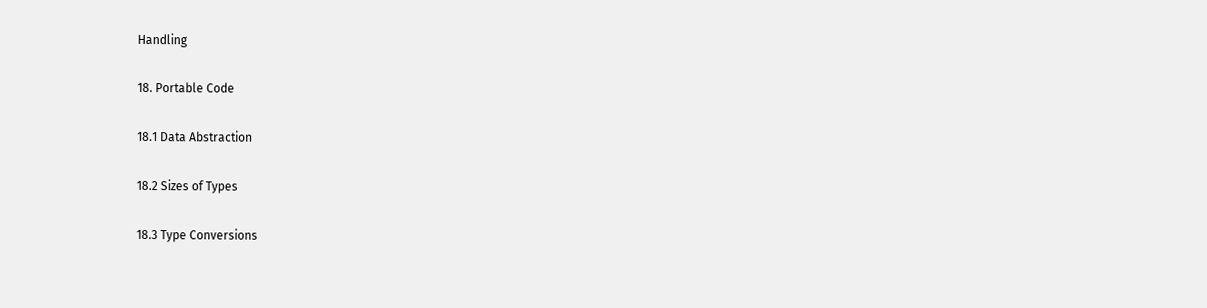Handling

18. Portable Code

18.1 Data Abstraction

18.2 Sizes of Types

18.3 Type Conversions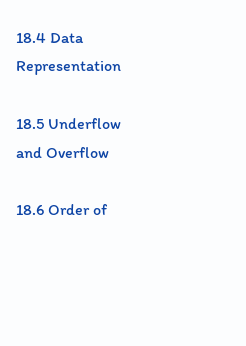18.4 Data Representation

18.5 Underflow and Overflow

18.6 Order of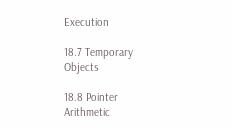Execution

18.7 Temporary Objects

18.8 Pointer Arithmetic